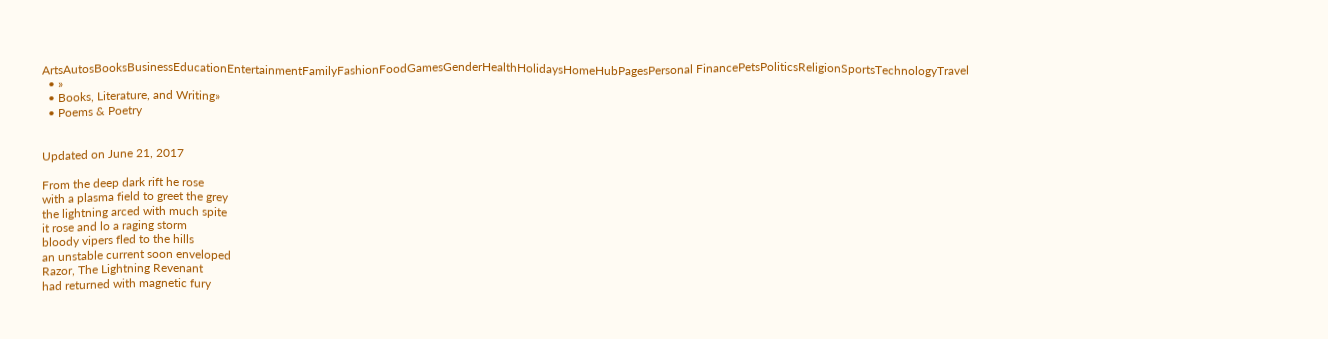ArtsAutosBooksBusinessEducationEntertainmentFamilyFashionFoodGamesGenderHealthHolidaysHomeHubPagesPersonal FinancePetsPoliticsReligionSportsTechnologyTravel
  • »
  • Books, Literature, and Writing»
  • Poems & Poetry


Updated on June 21, 2017

From the deep dark rift he rose
with a plasma field to greet the grey
the lightning arced with much spite
it rose and lo a raging storm
bloody vipers fled to the hills
an unstable current soon enveloped
Razor, The Lightning Revenant
had returned with magnetic fury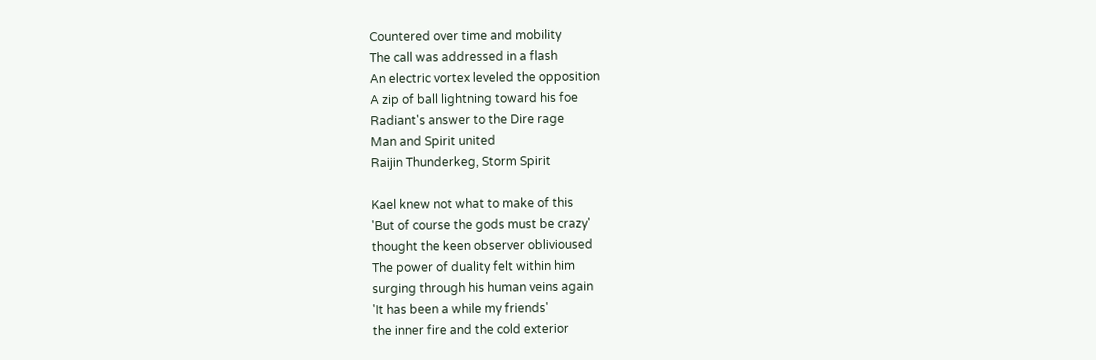Countered over time and mobility
The call was addressed in a flash
An electric vortex leveled the opposition
A zip of ball lightning toward his foe
Radiant's answer to the Dire rage
Man and Spirit united
Raijin Thunderkeg, Storm Spirit

Kael knew not what to make of this
'But of course the gods must be crazy'
thought the keen observer oblivioused
The power of duality felt within him
surging through his human veins again
'It has been a while my friends'
the inner fire and the cold exterior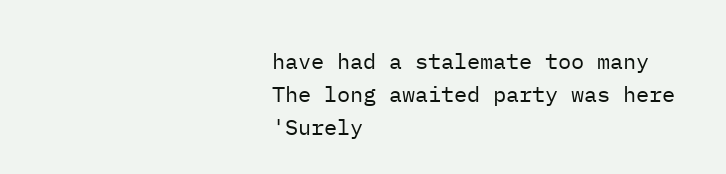have had a stalemate too many
The long awaited party was here
'Surely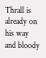Thrall is already on his way
and bloody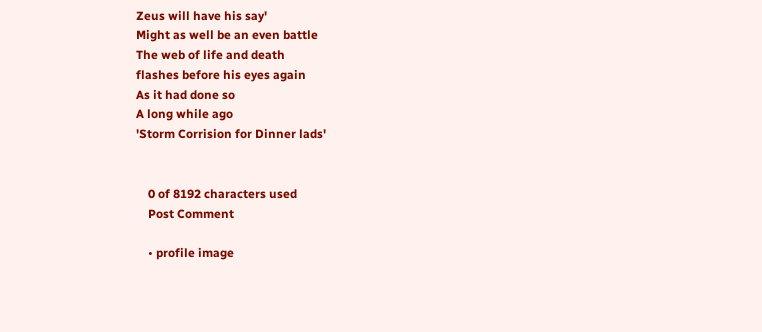Zeus will have his say'
Might as well be an even battle
The web of life and death
flashes before his eyes again
As it had done so
A long while ago
'Storm Corrision for Dinner lads'


    0 of 8192 characters used
    Post Comment

    • profile image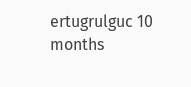ertugrulguc 10 months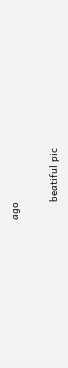ago

      beatiful pic